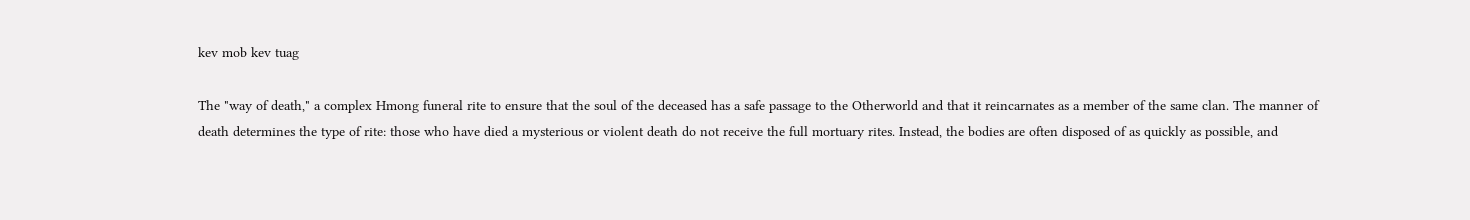kev mob kev tuag

The "way of death," a complex Hmong funeral rite to ensure that the soul of the deceased has a safe passage to the Otherworld and that it reincarnates as a member of the same clan. The manner of death determines the type of rite: those who have died a mysterious or violent death do not receive the full mortuary rites. Instead, the bodies are often disposed of as quickly as possible, and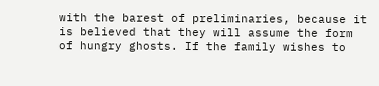with the barest of preliminaries, because it is believed that they will assume the form of hungry ghosts. If the family wishes to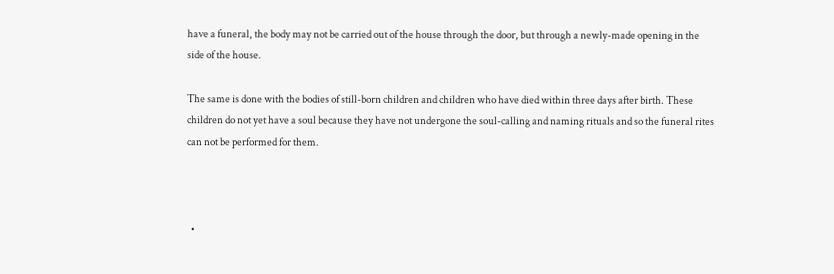have a funeral, the body may not be carried out of the house through the door, but through a newly-made opening in the side of the house.

The same is done with the bodies of still-born children and children who have died within three days after birth. These children do not yet have a soul because they have not undergone the soul-calling and naming rituals and so the funeral rites can not be performed for them.



  •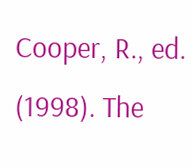Cooper, R., ed. (1998). The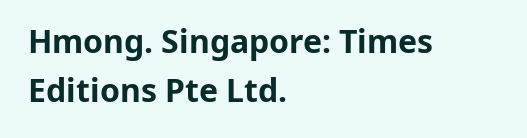Hmong. Singapore: Times Editions Pte Ltd.